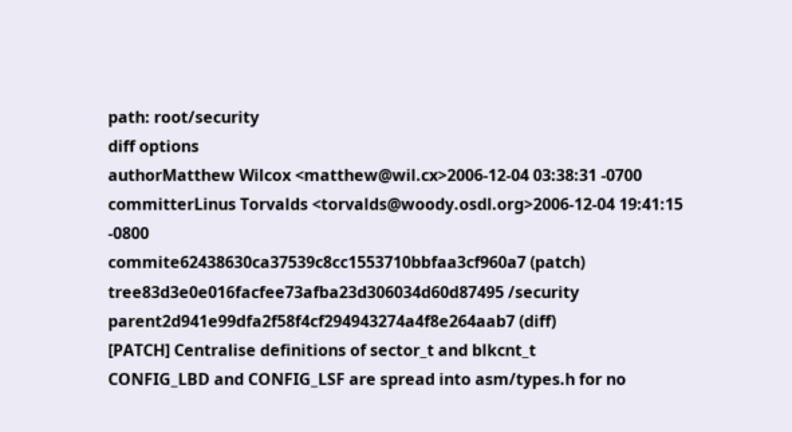path: root/security
diff options
authorMatthew Wilcox <matthew@wil.cx>2006-12-04 03:38:31 -0700
committerLinus Torvalds <torvalds@woody.osdl.org>2006-12-04 19:41:15 -0800
commite62438630ca37539c8cc1553710bbfaa3cf960a7 (patch)
tree83d3e0e016facfee73afba23d306034d60d87495 /security
parent2d941e99dfa2f58f4cf294943274a4f8e264aab7 (diff)
[PATCH] Centralise definitions of sector_t and blkcnt_t
CONFIG_LBD and CONFIG_LSF are spread into asm/types.h for no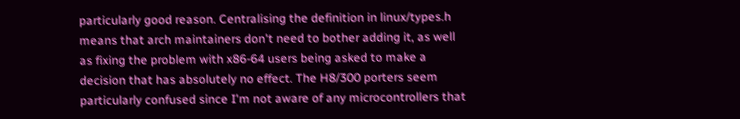particularly good reason. Centralising the definition in linux/types.h means that arch maintainers don't need to bother adding it, as well as fixing the problem with x86-64 users being asked to make a decision that has absolutely no effect. The H8/300 porters seem particularly confused since I'm not aware of any microcontrollers that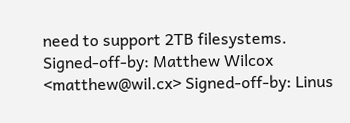need to support 2TB filesystems. Signed-off-by: Matthew Wilcox <matthew@wil.cx> Signed-off-by: Linus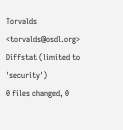Torvalds <torvalds@osdl.org>
Diffstat (limited to 'security')
0 files changed, 0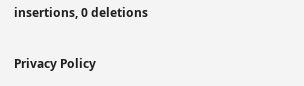insertions, 0 deletions

Privacy Policy